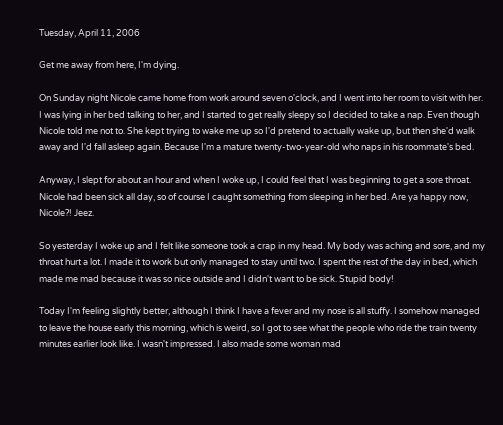Tuesday, April 11, 2006

Get me away from here, I'm dying.

On Sunday night Nicole came home from work around seven o'clock, and I went into her room to visit with her. I was lying in her bed talking to her, and I started to get really sleepy so I decided to take a nap. Even though Nicole told me not to. She kept trying to wake me up so I'd pretend to actually wake up, but then she'd walk away and I'd fall asleep again. Because I'm a mature twenty-two-year-old who naps in his roommate's bed.

Anyway, I slept for about an hour and when I woke up, I could feel that I was beginning to get a sore throat. Nicole had been sick all day, so of course I caught something from sleeping in her bed. Are ya happy now, Nicole?! Jeez.

So yesterday I woke up and I felt like someone took a crap in my head. My body was aching and sore, and my throat hurt a lot. I made it to work but only managed to stay until two. I spent the rest of the day in bed, which made me mad because it was so nice outside and I didn't want to be sick. Stupid body!

Today I'm feeling slightly better, although I think I have a fever and my nose is all stuffy. I somehow managed to leave the house early this morning, which is weird, so I got to see what the people who ride the train twenty minutes earlier look like. I wasn't impressed. I also made some woman mad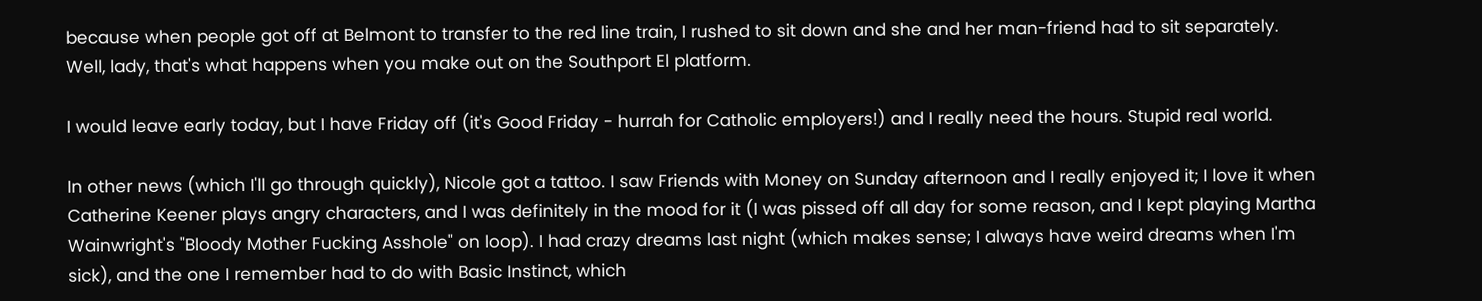because when people got off at Belmont to transfer to the red line train, I rushed to sit down and she and her man-friend had to sit separately. Well, lady, that's what happens when you make out on the Southport El platform.

I would leave early today, but I have Friday off (it's Good Friday - hurrah for Catholic employers!) and I really need the hours. Stupid real world.

In other news (which I'll go through quickly), Nicole got a tattoo. I saw Friends with Money on Sunday afternoon and I really enjoyed it; I love it when Catherine Keener plays angry characters, and I was definitely in the mood for it (I was pissed off all day for some reason, and I kept playing Martha Wainwright's "Bloody Mother Fucking Asshole" on loop). I had crazy dreams last night (which makes sense; I always have weird dreams when I'm sick), and the one I remember had to do with Basic Instinct, which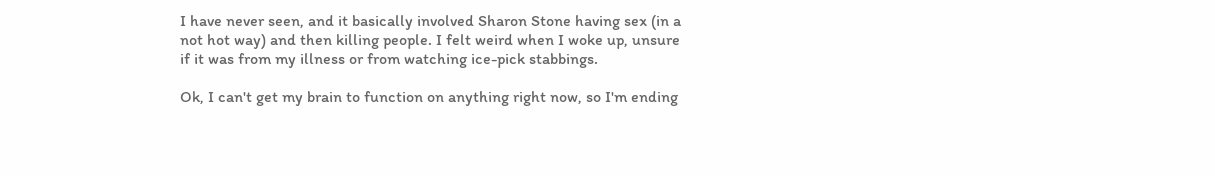I have never seen, and it basically involved Sharon Stone having sex (in a not hot way) and then killing people. I felt weird when I woke up, unsure if it was from my illness or from watching ice-pick stabbings.

Ok, I can't get my brain to function on anything right now, so I'm ending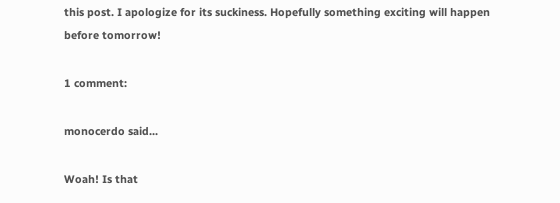this post. I apologize for its suckiness. Hopefully something exciting will happen before tomorrow!

1 comment:

monocerdo said...

Woah! Is that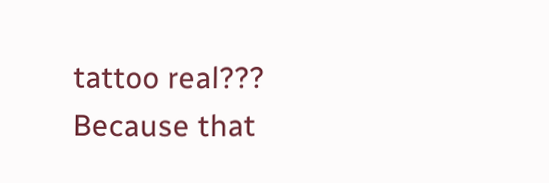tattoo real??? Because that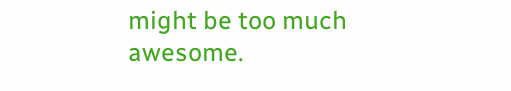might be too much awesome.